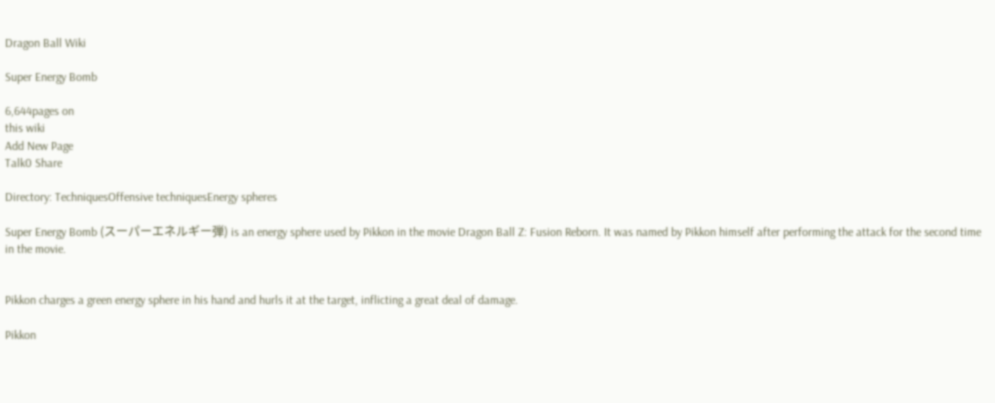Dragon Ball Wiki

Super Energy Bomb

6,644pages on
this wiki
Add New Page
Talk0 Share

Directory: TechniquesOffensive techniquesEnergy spheres

Super Energy Bomb (スーパーエネルギー弾) is an energy sphere used by Pikkon in the movie Dragon Ball Z: Fusion Reborn. It was named by Pikkon himself after performing the attack for the second time in the movie.


Pikkon charges a green energy sphere in his hand and hurls it at the target, inflicting a great deal of damage.

Pikkon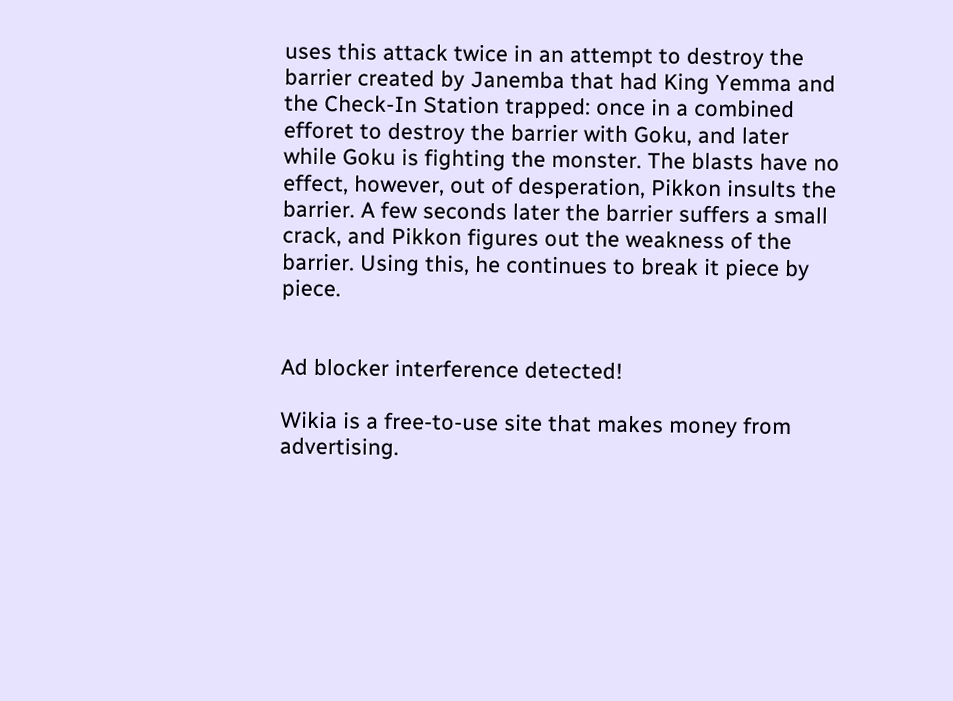uses this attack twice in an attempt to destroy the barrier created by Janemba that had King Yemma and the Check-In Station trapped: once in a combined efforet to destroy the barrier with Goku, and later while Goku is fighting the monster. The blasts have no effect, however, out of desperation, Pikkon insults the barrier. A few seconds later the barrier suffers a small crack, and Pikkon figures out the weakness of the barrier. Using this, he continues to break it piece by piece.


Ad blocker interference detected!

Wikia is a free-to-use site that makes money from advertising.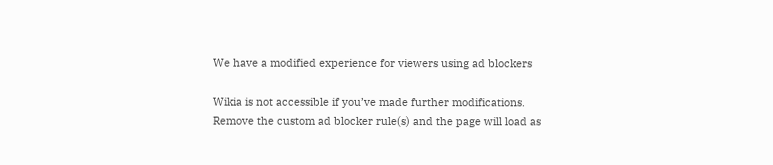We have a modified experience for viewers using ad blockers

Wikia is not accessible if you’ve made further modifications. Remove the custom ad blocker rule(s) and the page will load as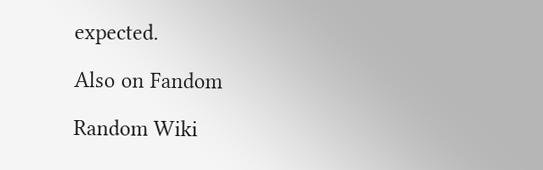expected.

Also on Fandom

Random Wiki